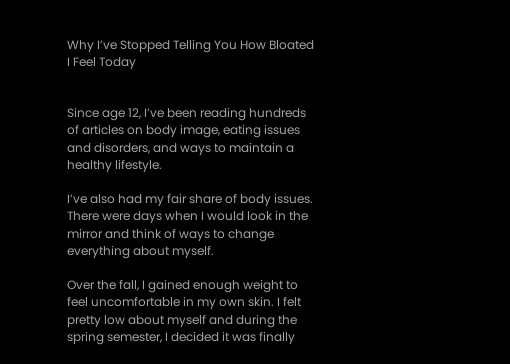Why I’ve Stopped Telling You How Bloated I Feel Today


Since age 12, I’ve been reading hundreds of articles on body image, eating issues and disorders, and ways to maintain a healthy lifestyle.

I’ve also had my fair share of body issues. There were days when I would look in the mirror and think of ways to change everything about myself.

Over the fall, I gained enough weight to feel uncomfortable in my own skin. I felt pretty low about myself and during the spring semester, I decided it was finally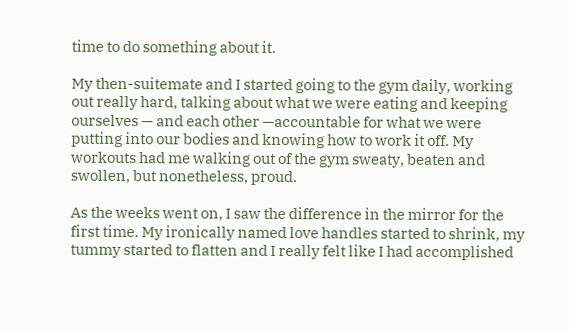time to do something about it.

My then-suitemate and I started going to the gym daily, working out really hard, talking about what we were eating and keeping ourselves — and each other —accountable for what we were putting into our bodies and knowing how to work it off. My workouts had me walking out of the gym sweaty, beaten and swollen, but nonetheless, proud.

As the weeks went on, I saw the difference in the mirror for the first time. My ironically named love handles started to shrink, my tummy started to flatten and I really felt like I had accomplished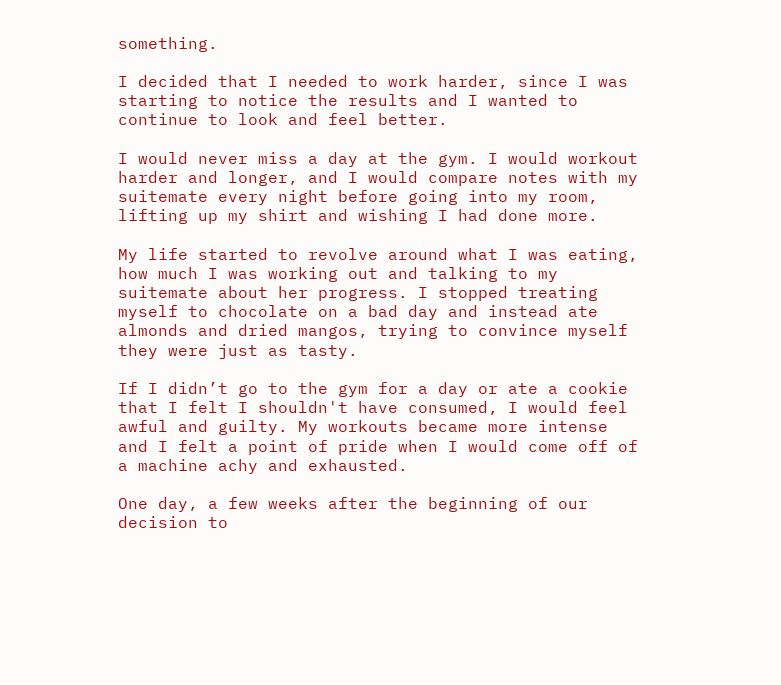something.

I decided that I needed to work harder, since I was starting to notice the results and I wanted to continue to look and feel better.

I would never miss a day at the gym. I would workout harder and longer, and I would compare notes with my suitemate every night before going into my room, lifting up my shirt and wishing I had done more.

My life started to revolve around what I was eating, how much I was working out and talking to my suitemate about her progress. I stopped treating myself to chocolate on a bad day and instead ate almonds and dried mangos, trying to convince myself they were just as tasty.

If I didn’t go to the gym for a day or ate a cookie that I felt I shouldn't have consumed, I would feel awful and guilty. My workouts became more intense and I felt a point of pride when I would come off of a machine achy and exhausted.

One day, a few weeks after the beginning of our decision to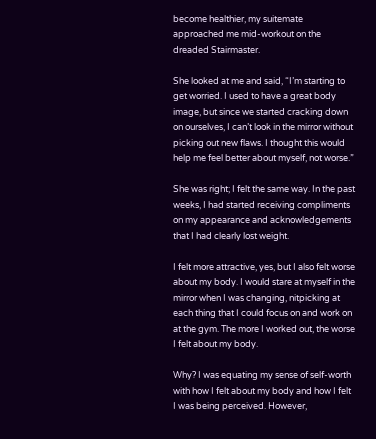become healthier, my suitemate approached me mid-workout on the dreaded Stairmaster.

She looked at me and said, “I’m starting to get worried. I used to have a great body image, but since we started cracking down on ourselves, I can’t look in the mirror without picking out new flaws. I thought this would help me feel better about myself, not worse.”

She was right; I felt the same way. In the past weeks, I had started receiving compliments on my appearance and acknowledgements that I had clearly lost weight.

I felt more attractive, yes, but I also felt worse about my body. I would stare at myself in the mirror when I was changing, nitpicking at each thing that I could focus on and work on at the gym. The more I worked out, the worse I felt about my body.

Why? I was equating my sense of self-worth with how I felt about my body and how I felt I was being perceived. However,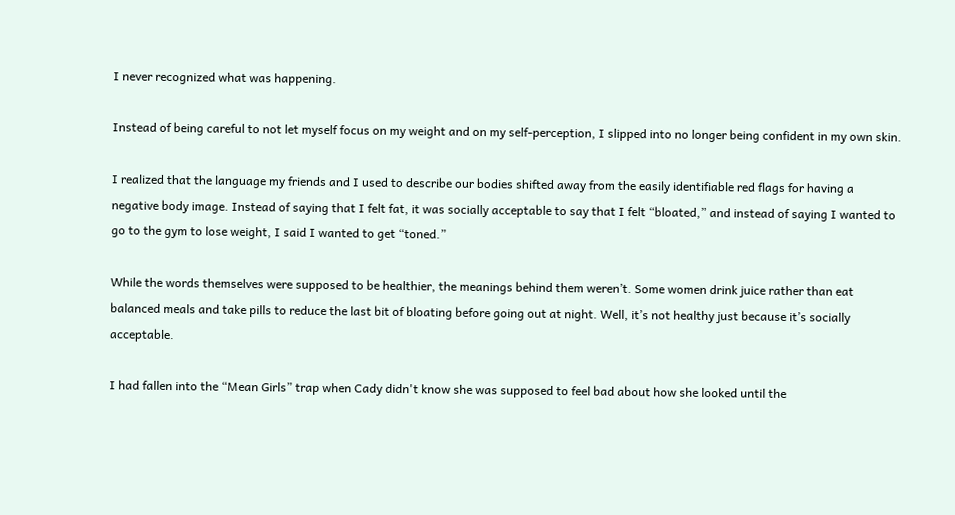I never recognized what was happening.

Instead of being careful to not let myself focus on my weight and on my self-perception, I slipped into no longer being confident in my own skin.

I realized that the language my friends and I used to describe our bodies shifted away from the easily identifiable red flags for having a negative body image. Instead of saying that I felt fat, it was socially acceptable to say that I felt “bloated,” and instead of saying I wanted to go to the gym to lose weight, I said I wanted to get “toned.”

While the words themselves were supposed to be healthier, the meanings behind them weren’t. Some women drink juice rather than eat balanced meals and take pills to reduce the last bit of bloating before going out at night. Well, it’s not healthy just because it’s socially acceptable.

I had fallen into the “Mean Girls” trap when Cady didn't know she was supposed to feel bad about how she looked until the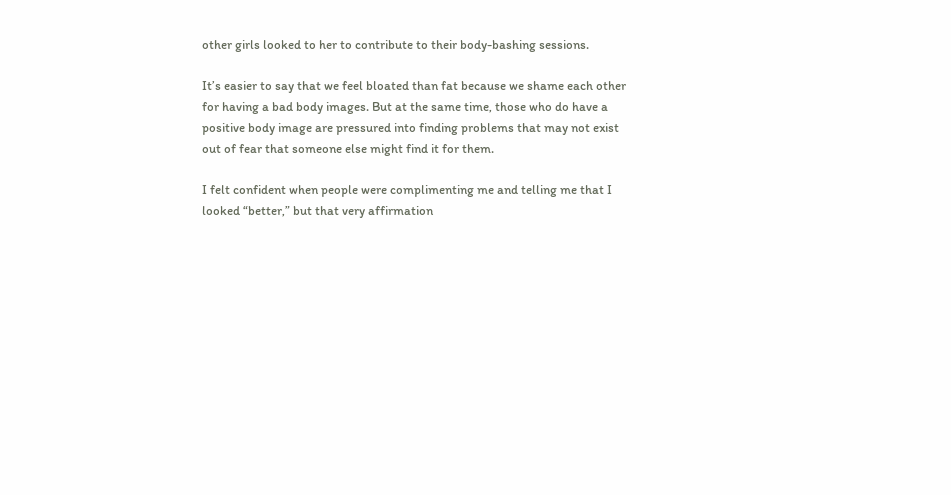other girls looked to her to contribute to their body-bashing sessions.

It’s easier to say that we feel bloated than fat because we shame each other for having a bad body images. But at the same time, those who do have a positive body image are pressured into finding problems that may not exist out of fear that someone else might find it for them.

I felt confident when people were complimenting me and telling me that I looked “better,” but that very affirmation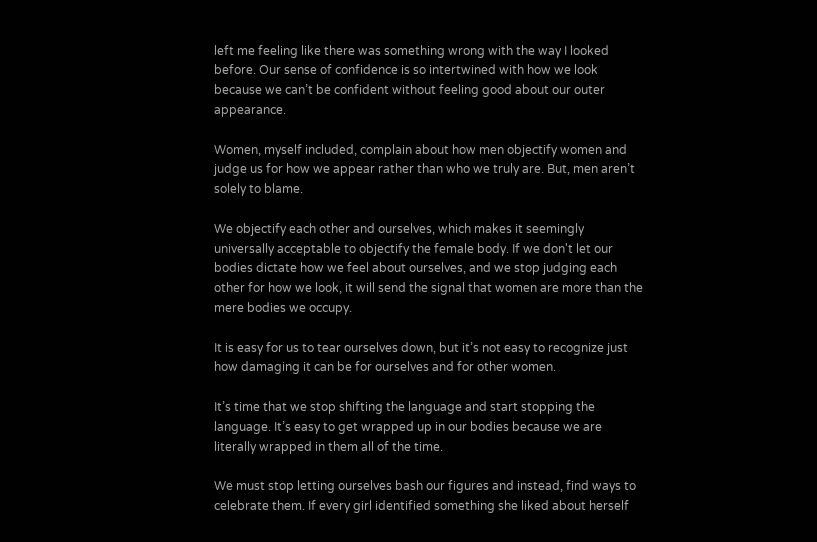left me feeling like there was something wrong with the way I looked before. Our sense of confidence is so intertwined with how we look because we can’t be confident without feeling good about our outer appearance.

Women, myself included, complain about how men objectify women and judge us for how we appear rather than who we truly are. But, men aren’t solely to blame.

We objectify each other and ourselves, which makes it seemingly universally acceptable to objectify the female body. If we don't let our bodies dictate how we feel about ourselves, and we stop judging each other for how we look, it will send the signal that women are more than the mere bodies we occupy.

It is easy for us to tear ourselves down, but it’s not easy to recognize just how damaging it can be for ourselves and for other women.

It’s time that we stop shifting the language and start stopping the language. It’s easy to get wrapped up in our bodies because we are literally wrapped in them all of the time.

We must stop letting ourselves bash our figures and instead, find ways to celebrate them. If every girl identified something she liked about herself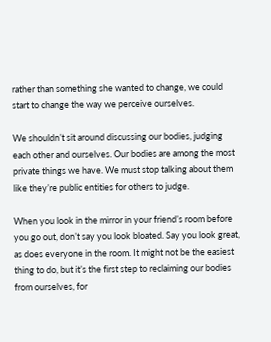rather than something she wanted to change, we could start to change the way we perceive ourselves.

We shouldn’t sit around discussing our bodies, judging each other and ourselves. Our bodies are among the most private things we have. We must stop talking about them like they’re public entities for others to judge.

When you look in the mirror in your friend’s room before you go out, don’t say you look bloated. Say you look great, as does everyone in the room. It might not be the easiest thing to do, but it’s the first step to reclaiming our bodies from ourselves, for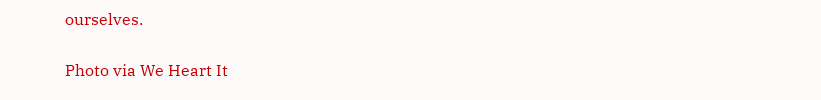ourselves.

Photo via We Heart It